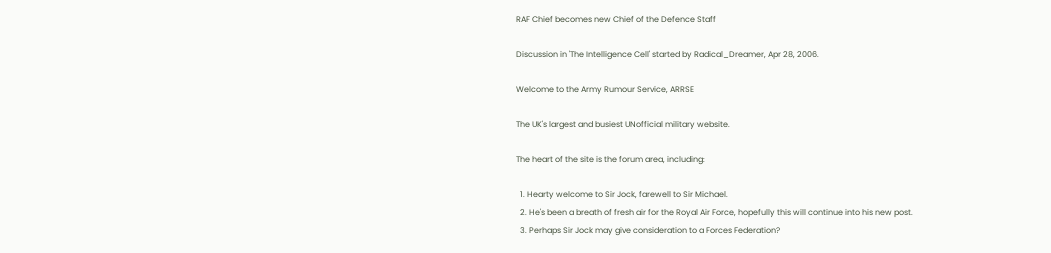RAF Chief becomes new Chief of the Defence Staff

Discussion in 'The Intelligence Cell' started by Radical_Dreamer, Apr 28, 2006.

Welcome to the Army Rumour Service, ARRSE

The UK's largest and busiest UNofficial military website.

The heart of the site is the forum area, including:

  1. Hearty welcome to Sir Jock, farewell to Sir Michael.
  2. He's been a breath of fresh air for the Royal Air Force, hopefully this will continue into his new post.
  3. Perhaps Sir Jock may give consideration to a Forces Federation?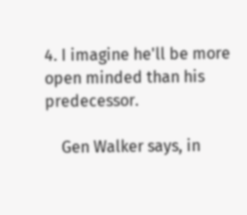4. I imagine he'll be more open minded than his predecessor.

    Gen Walker says, in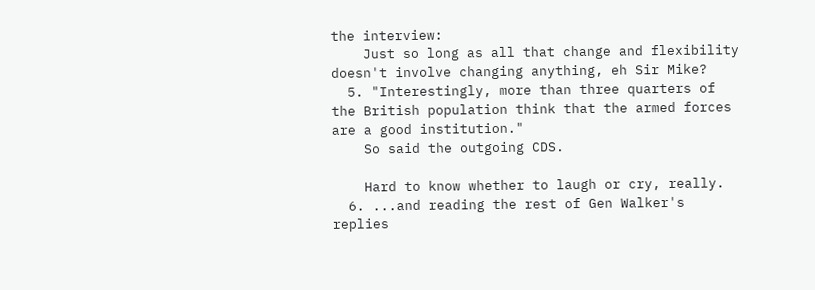the interview:
    Just so long as all that change and flexibility doesn't involve changing anything, eh Sir Mike?
  5. "Interestingly, more than three quarters of the British population think that the armed forces are a good institution."
    So said the outgoing CDS.

    Hard to know whether to laugh or cry, really.
  6. ...and reading the rest of Gen Walker's replies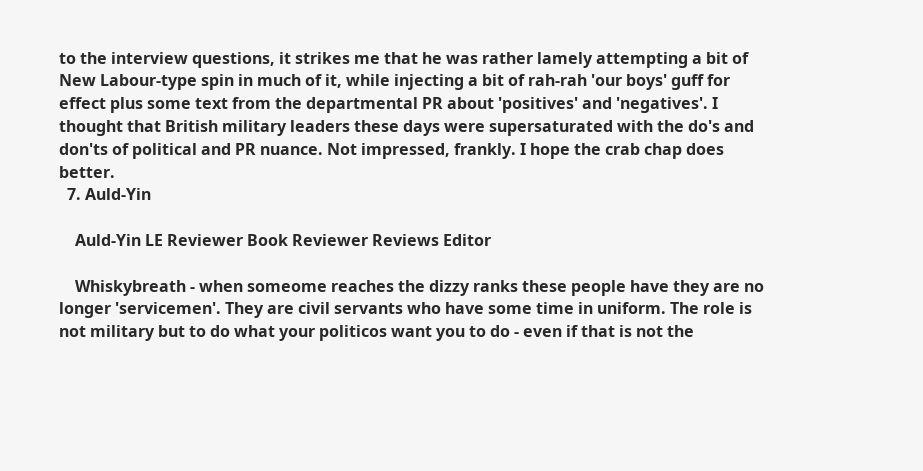to the interview questions, it strikes me that he was rather lamely attempting a bit of New Labour-type spin in much of it, while injecting a bit of rah-rah 'our boys' guff for effect plus some text from the departmental PR about 'positives' and 'negatives'. I thought that British military leaders these days were supersaturated with the do's and don'ts of political and PR nuance. Not impressed, frankly. I hope the crab chap does better.
  7. Auld-Yin

    Auld-Yin LE Reviewer Book Reviewer Reviews Editor

    Whiskybreath - when someome reaches the dizzy ranks these people have they are no longer 'servicemen'. They are civil servants who have some time in uniform. The role is not military but to do what your politicos want you to do - even if that is not the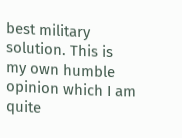best military solution. This is my own humble opinion which I am quite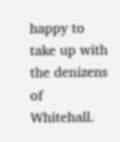happy to take up with the denizens of Whitehall.